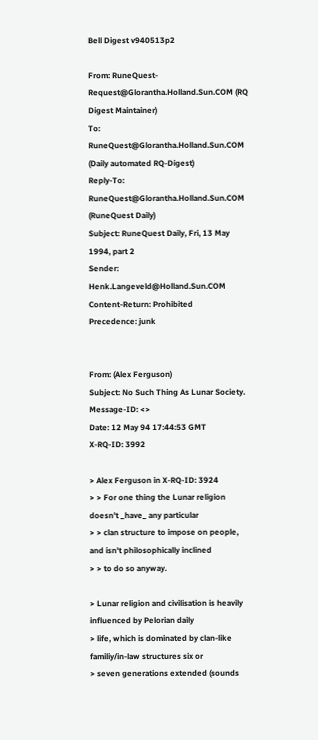Bell Digest v940513p2

From: RuneQuest-Request@Glorantha.Holland.Sun.COM (RQ Digest Maintainer)
To: RuneQuest@Glorantha.Holland.Sun.COM (Daily automated RQ-Digest)
Reply-To: RuneQuest@Glorantha.Holland.Sun.COM (RuneQuest Daily)
Subject: RuneQuest Daily, Fri, 13 May 1994, part 2
Sender: Henk.Langeveld@Holland.Sun.COM
Content-Return: Prohibited
Precedence: junk


From: (Alex Ferguson)
Subject: No Such Thing As Lunar Society.
Message-ID: <>
Date: 12 May 94 17:44:53 GMT
X-RQ-ID: 3992

> Alex Ferguson in X-RQ-ID: 3924
> > For one thing the Lunar religion doesn't _have_ any particular
> > clan structure to impose on people, and isn't philosophically inclined
> > to do so anyway.

> Lunar religion and civilisation is heavily influenced by Pelorian daily
> life, which is dominated by clan-like familiy/in-law structures six or
> seven generations extended (sounds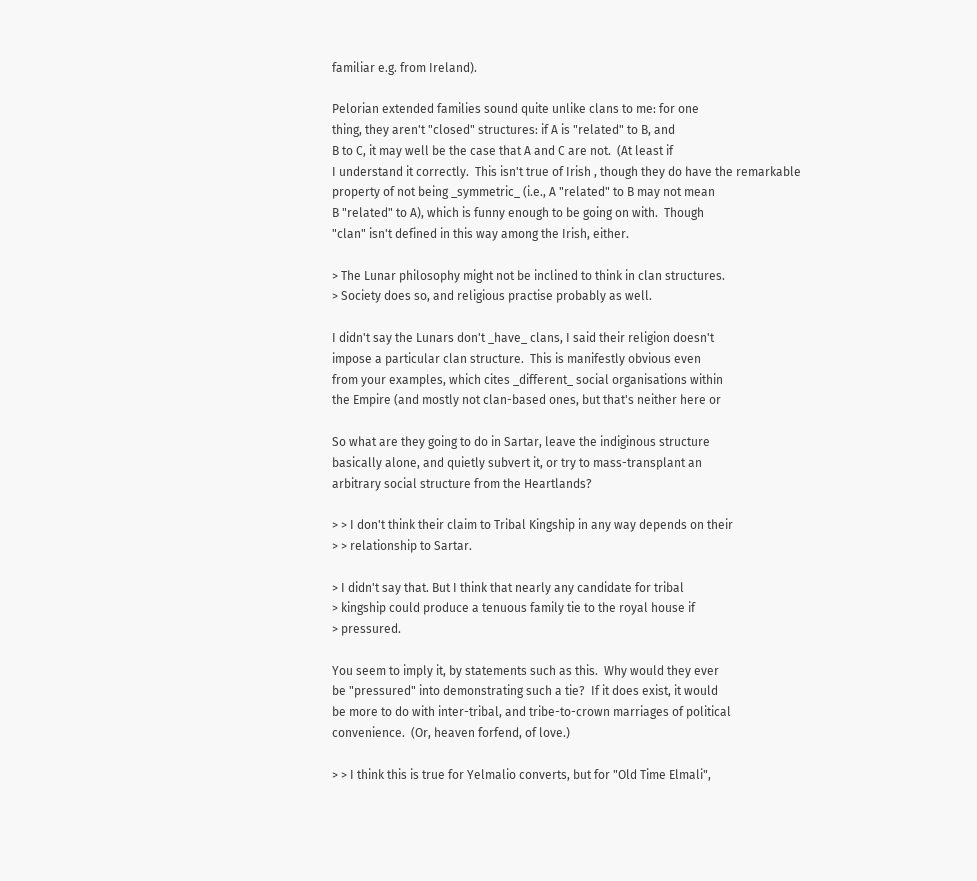familiar e.g. from Ireland).

Pelorian extended families sound quite unlike clans to me: for one
thing, they aren't "closed" structures: if A is "related" to B, and
B to C, it may well be the case that A and C are not.  (At least if
I understand it correctly.  This isn't true of Irish , though they do have the remarkable
property of not being _symmetric_ (i.e., A "related" to B may not mean
B "related" to A), which is funny enough to be going on with.  Though
"clan" isn't defined in this way among the Irish, either.

> The Lunar philosophy might not be inclined to think in clan structures.
> Society does so, and religious practise probably as well.

I didn't say the Lunars don't _have_ clans, I said their religion doesn't
impose a particular clan structure.  This is manifestly obvious even
from your examples, which cites _different_ social organisations within
the Empire (and mostly not clan-based ones, but that's neither here or

So what are they going to do in Sartar, leave the indiginous structure
basically alone, and quietly subvert it, or try to mass-transplant an
arbitrary social structure from the Heartlands?

> > I don't think their claim to Tribal Kingship in any way depends on their
> > relationship to Sartar.

> I didn't say that. But I think that nearly any candidate for tribal
> kingship could produce a tenuous family tie to the royal house if
> pressured.

You seem to imply it, by statements such as this.  Why would they ever
be "pressured" into demonstrating such a tie?  If it does exist, it would
be more to do with inter-tribal, and tribe-to-crown marriages of political
convenience.  (Or, heaven forfend, of love.)

> > I think this is true for Yelmalio converts, but for "Old Time Elmali",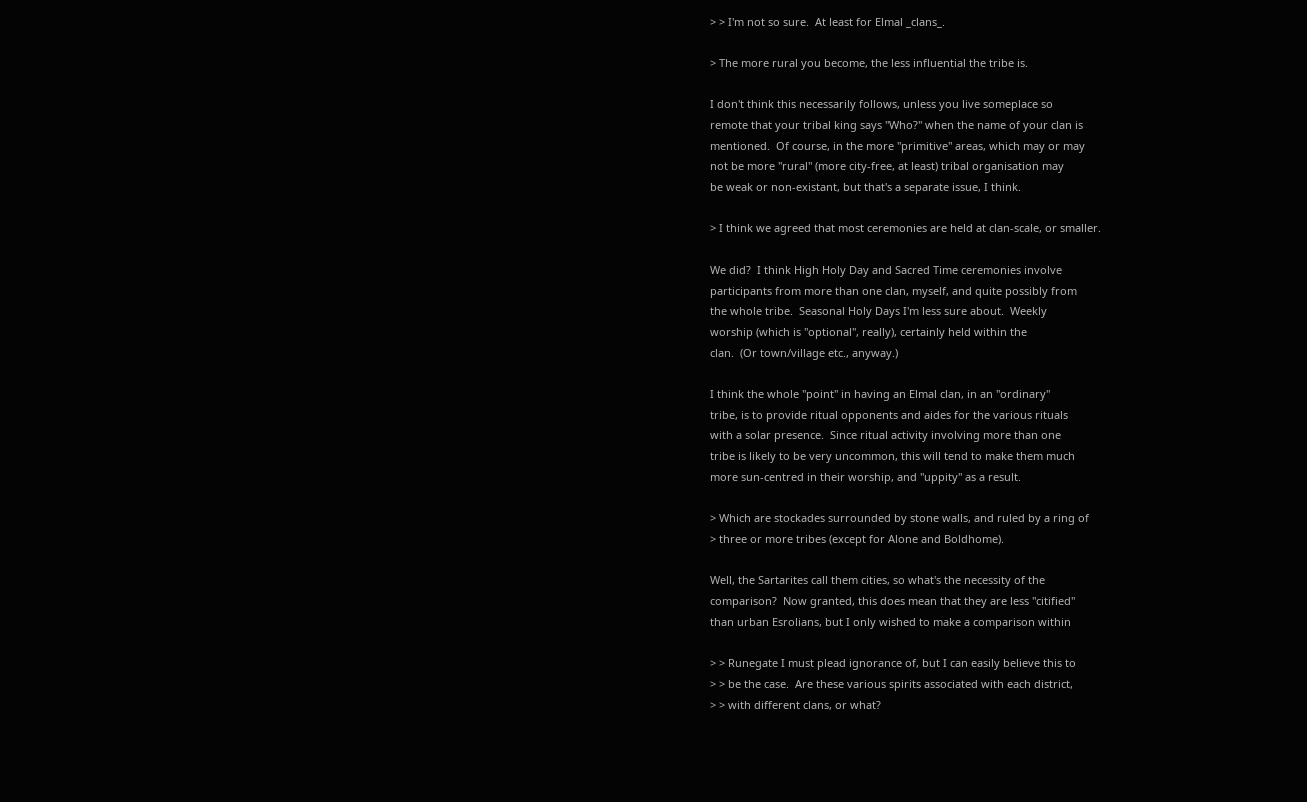> > I'm not so sure.  At least for Elmal _clans_.

> The more rural you become, the less influential the tribe is.

I don't think this necessarily follows, unless you live someplace so
remote that your tribal king says "Who?" when the name of your clan is
mentioned.  Of course, in the more "primitive" areas, which may or may
not be more "rural" (more city-free, at least) tribal organisation may
be weak or non-existant, but that's a separate issue, I think.

> I think we agreed that most ceremonies are held at clan-scale, or smaller.

We did?  I think High Holy Day and Sacred Time ceremonies involve
participants from more than one clan, myself, and quite possibly from
the whole tribe.  Seasonal Holy Days I'm less sure about.  Weekly
worship (which is "optional", really), certainly held within the
clan.  (Or town/village etc., anyway.)

I think the whole "point" in having an Elmal clan, in an "ordinary"
tribe, is to provide ritual opponents and aides for the various rituals
with a solar presence.  Since ritual activity involving more than one
tribe is likely to be very uncommon, this will tend to make them much
more sun-centred in their worship, and "uppity" as a result.

> Which are stockades surrounded by stone walls, and ruled by a ring of
> three or more tribes (except for Alone and Boldhome).

Well, the Sartarites call them cities, so what's the necessity of the
comparison?  Now granted, this does mean that they are less "citified"
than urban Esrolians, but I only wished to make a comparison within

> > Runegate I must plead ignorance of, but I can easily believe this to
> > be the case.  Are these various spirits associated with each district,
> > with different clans, or what?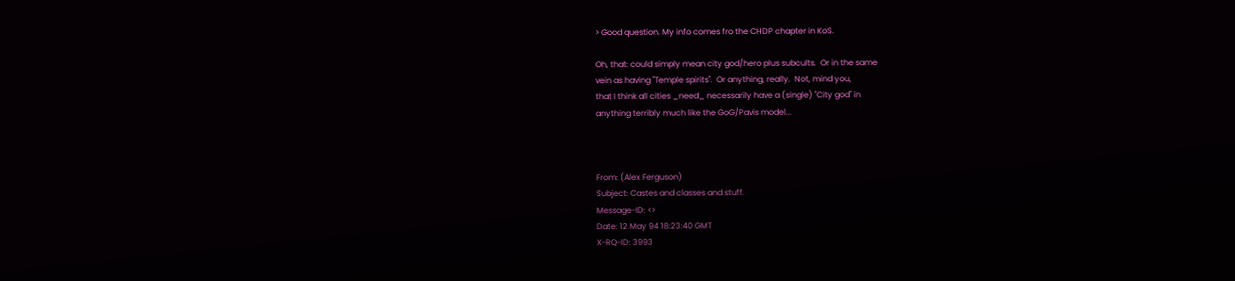> Good question. My info comes fro the CHDP chapter in KoS.

Oh, that: could simply mean city god/hero plus subcults.  Or in the same
vein as having "Temple spirits".  Or anything, really.  Not, mind you,
that I think all cities _need_ necessarily have a (single) "City god" in
anything terribly much like the GoG/Pavis model...



From: (Alex Ferguson)
Subject: Castes and classes and stuff.
Message-ID: <>
Date: 12 May 94 18:23:40 GMT
X-RQ-ID: 3993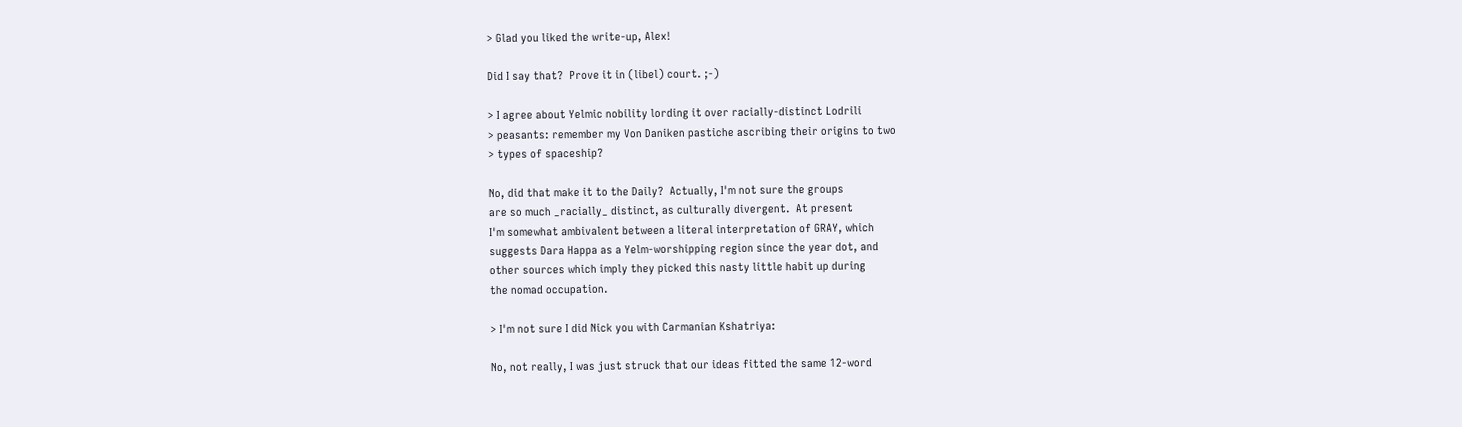> Glad you liked the write-up, Alex!

Did I say that?  Prove it in (libel) court. ;-)

> I agree about Yelmic nobility lording it over racially-distinct Lodrili
> peasants: remember my Von Daniken pastiche ascribing their origins to two
> types of spaceship?

No, did that make it to the Daily?  Actually, I'm not sure the groups
are so much _racially_ distinct, as culturally divergent.  At present
I'm somewhat ambivalent between a literal interpretation of GRAY, which
suggests Dara Happa as a Yelm-worshipping region since the year dot, and
other sources which imply they picked this nasty little habit up during
the nomad occupation.

> I'm not sure I did Nick you with Carmanian Kshatriya:

No, not really, I was just struck that our ideas fitted the same 12-word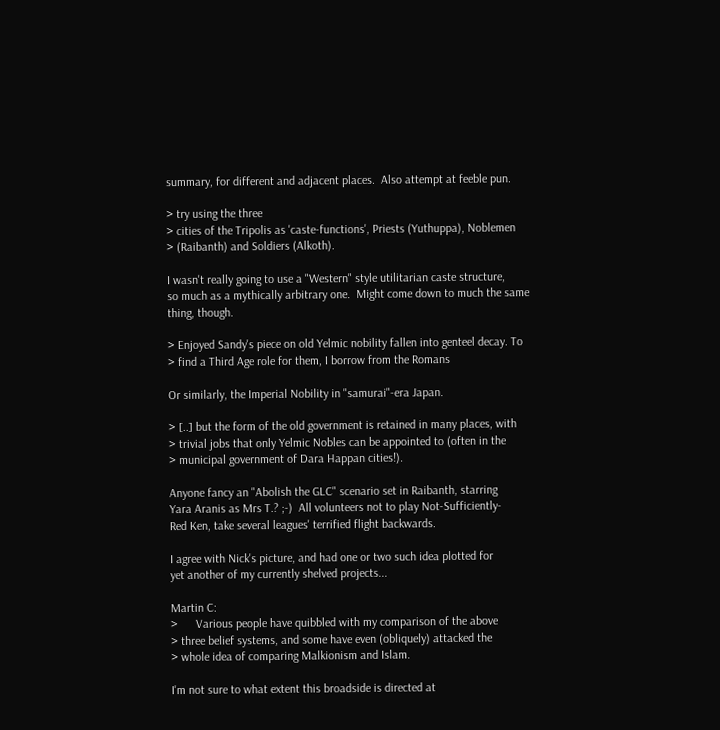summary, for different and adjacent places.  Also attempt at feeble pun.

> try using the three
> cities of the Tripolis as 'caste-functions', Priests (Yuthuppa), Noblemen
> (Raibanth) and Soldiers (Alkoth).

I wasn't really going to use a "Western" style utilitarian caste structure,
so much as a mythically arbitrary one.  Might come down to much the same
thing, though.

> Enjoyed Sandy's piece on old Yelmic nobility fallen into genteel decay. To
> find a Third Age role for them, I borrow from the Romans

Or similarly, the Imperial Nobility in "samurai"-era Japan.

> [..] but the form of the old government is retained in many places, with
> trivial jobs that only Yelmic Nobles can be appointed to (often in the
> municipal government of Dara Happan cities!).

Anyone fancy an "Abolish the GLC" scenario set in Raibanth, starring
Yara Aranis as Mrs T.? ;-)  All volunteers not to play Not-Sufficiently-
Red Ken, take several leagues' terrified flight backwards.

I agree with Nick's picture, and had one or two such idea plotted for
yet another of my currently shelved projects...

Martin C:
>      Various people have quibbled with my comparison of the above
> three belief systems, and some have even (obliquely) attacked the
> whole idea of comparing Malkionism and Islam.

I'm not sure to what extent this broadside is directed at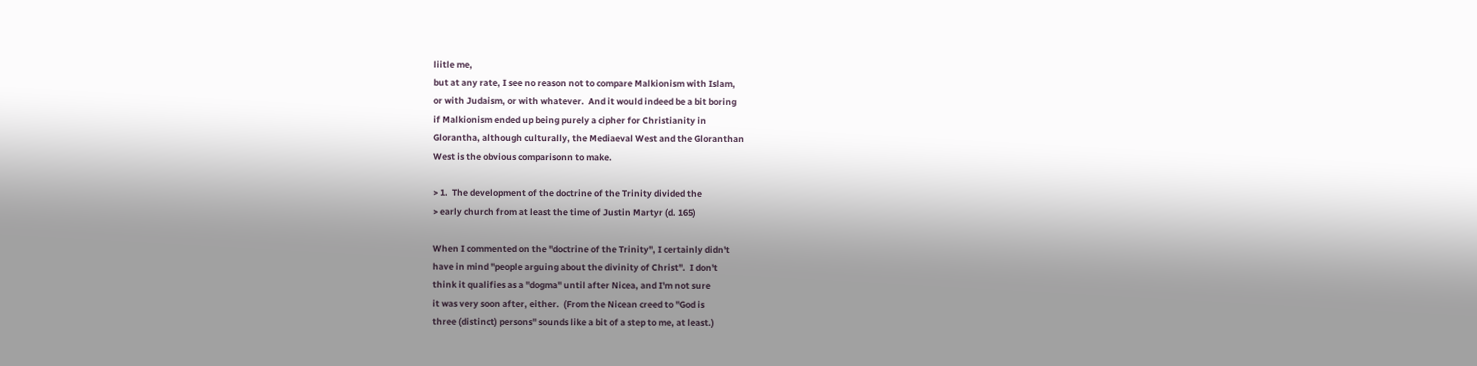liitle me,
but at any rate, I see no reason not to compare Malkionism with Islam,
or with Judaism, or with whatever.  And it would indeed be a bit boring
if Malkionism ended up being purely a cipher for Christianity in
Glorantha, although culturally, the Mediaeval West and the Gloranthan
West is the obvious comparisonn to make.

> 1.  The development of the doctrine of the Trinity divided the
> early church from at least the time of Justin Martyr (d. 165)

When I commented on the "doctrine of the Trinity", I certainly didn't
have in mind "people arguing about the divinity of Christ".  I don't
think it qualifies as a "dogma" until after Nicea, and I'm not sure
it was very soon after, either.  (From the Nicean creed to "God is
three (distinct) persons" sounds like a bit of a step to me, at least.)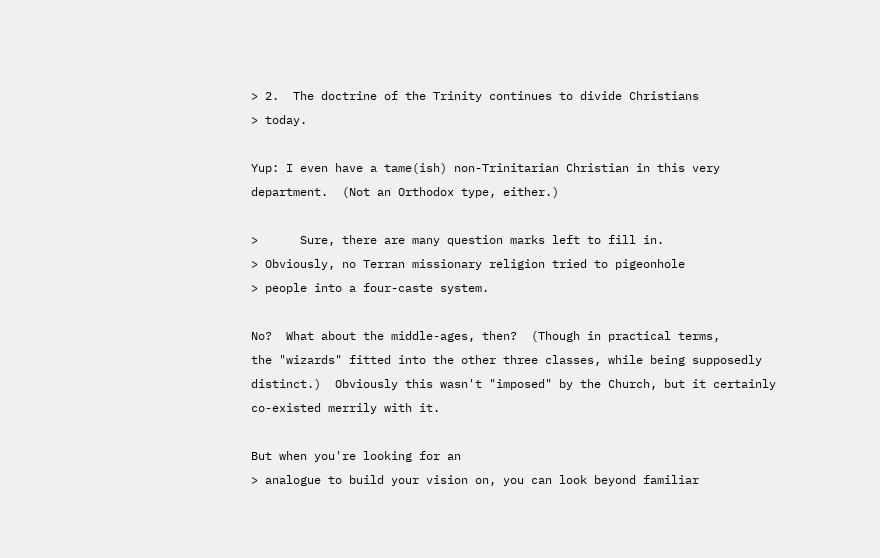> 2.  The doctrine of the Trinity continues to divide Christians
> today.

Yup: I even have a tame(ish) non-Trinitarian Christian in this very
department.  (Not an Orthodox type, either.)

>      Sure, there are many question marks left to fill in.
> Obviously, no Terran missionary religion tried to pigeonhole
> people into a four-caste system.

No?  What about the middle-ages, then?  (Though in practical terms,
the "wizards" fitted into the other three classes, while being supposedly
distinct.)  Obviously this wasn't "imposed" by the Church, but it certainly
co-existed merrily with it.

But when you're looking for an
> analogue to build your vision on, you can look beyond familiar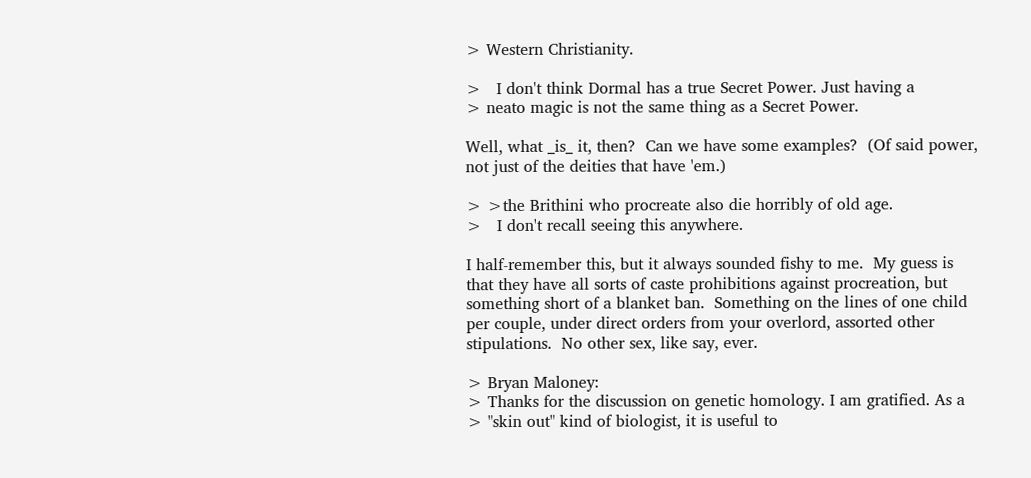> Western Christianity.

>   I don't think Dormal has a true Secret Power. Just having a
> neato magic is not the same thing as a Secret Power.

Well, what _is_ it, then?  Can we have some examples?  (Of said power,
not just of the deities that have 'em.)

> >the Brithini who procreate also die horribly of old age.
>   I don't recall seeing this anywhere.

I half-remember this, but it always sounded fishy to me.  My guess is
that they have all sorts of caste prohibitions against procreation, but
something short of a blanket ban.  Something on the lines of one child
per couple, under direct orders from your overlord, assorted other
stipulations.  No other sex, like say, ever.

> Bryan Maloney:
> Thanks for the discussion on genetic homology. I am gratified. As a
> "skin out" kind of biologist, it is useful to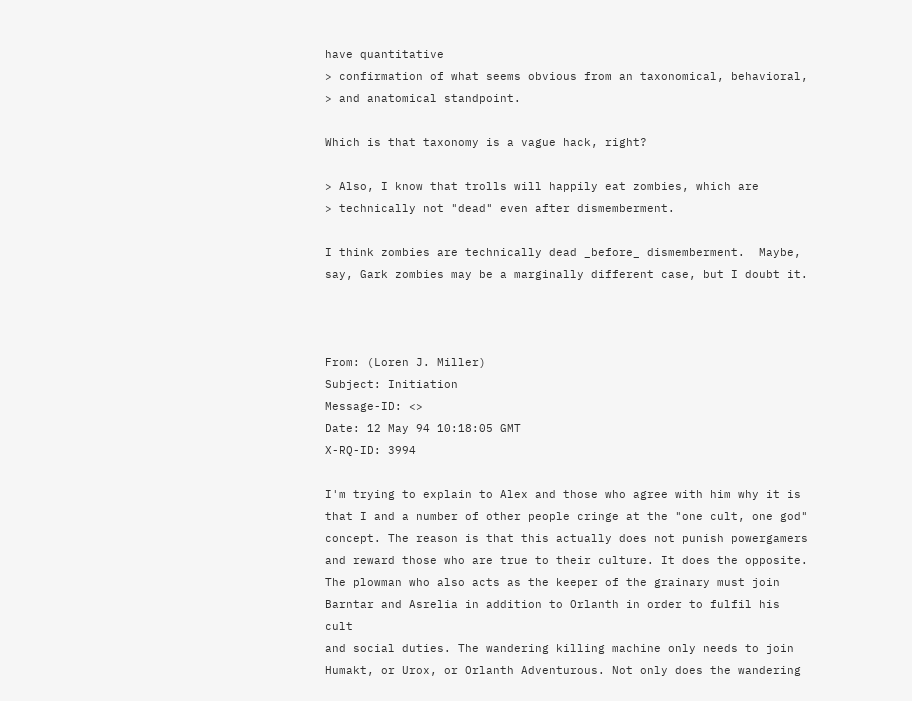have quantitative
> confirmation of what seems obvious from an taxonomical, behavioral,
> and anatomical standpoint.

Which is that taxonomy is a vague hack, right?

> Also, I know that trolls will happily eat zombies, which are
> technically not "dead" even after dismemberment.

I think zombies are technically dead _before_ dismemberment.  Maybe,
say, Gark zombies may be a marginally different case, but I doubt it.



From: (Loren J. Miller)
Subject: Initiation
Message-ID: <>
Date: 12 May 94 10:18:05 GMT
X-RQ-ID: 3994

I'm trying to explain to Alex and those who agree with him why it is
that I and a number of other people cringe at the "one cult, one god"
concept. The reason is that this actually does not punish powergamers
and reward those who are true to their culture. It does the opposite.
The plowman who also acts as the keeper of the grainary must join
Barntar and Asrelia in addition to Orlanth in order to fulfil his cult
and social duties. The wandering killing machine only needs to join
Humakt, or Urox, or Orlanth Adventurous. Not only does the wandering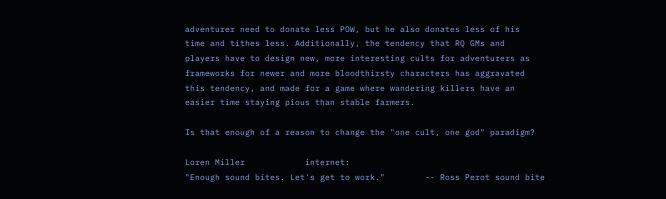adventurer need to donate less POW, but he also donates less of his
time and tithes less. Additionally, the tendency that RQ GMs and
players have to design new, more interesting cults for adventurers as
frameworks for newer and more bloodthirsty characters has aggravated
this tendency, and made for a game where wandering killers have an
easier time staying pious than stable farmers.

Is that enough of a reason to change the "one cult, one god" paradigm?

Loren Miller            internet:
"Enough sound bites. Let's get to work."        -- Ross Perot sound bite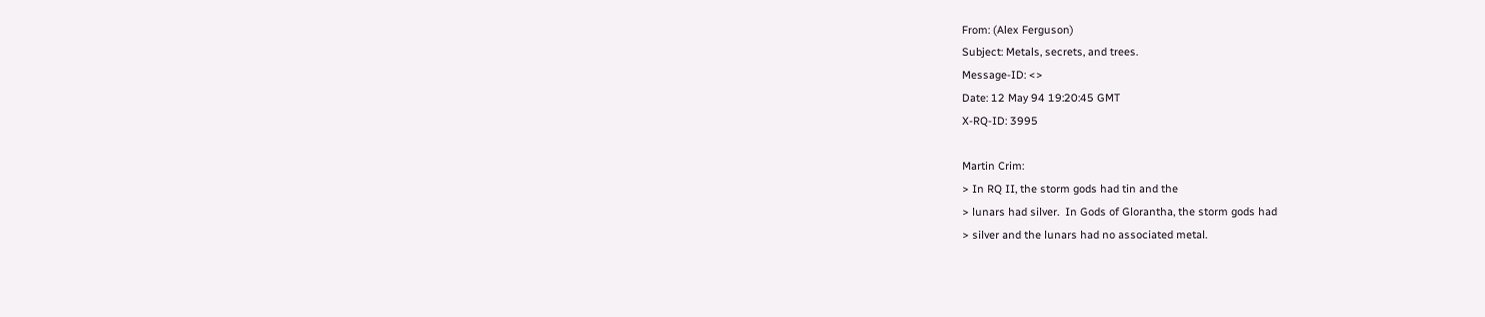From: (Alex Ferguson)
Subject: Metals, secrets, and trees.
Message-ID: <>
Date: 12 May 94 19:20:45 GMT
X-RQ-ID: 3995

Martin Crim:
> In RQ II, the storm gods had tin and the
> lunars had silver.  In Gods of Glorantha, the storm gods had
> silver and the lunars had no associated metal.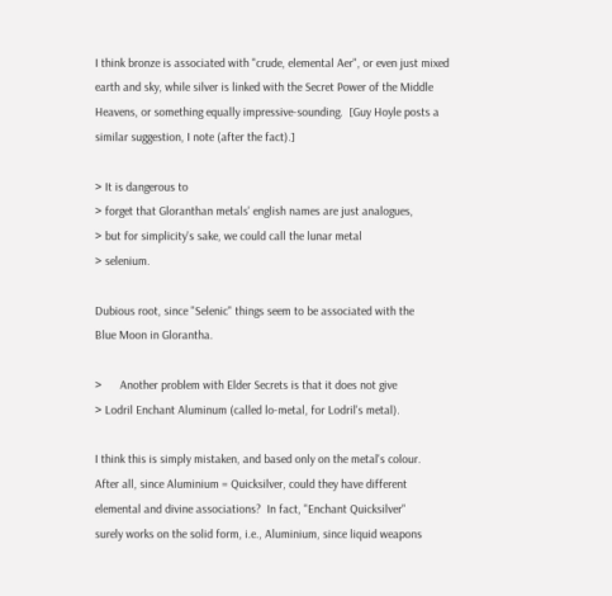I think bronze is associated with "crude, elemental Aer", or even just mixed
earth and sky, while silver is linked with the Secret Power of the Middle
Heavens, or something equally impressive-sounding.  [Guy Hoyle posts a
similar suggestion, I note (after the fact).]

> It is dangerous to
> forget that Gloranthan metals' english names are just analogues,
> but for simplicity's sake, we could call the lunar metal
> selenium.

Dubious root, since "Selenic" things seem to be associated with the
Blue Moon in Glorantha.

>      Another problem with Elder Secrets is that it does not give
> Lodril Enchant Aluminum (called lo-metal, for Lodril's metal).

I think this is simply mistaken, and based only on the metal's colour.
After all, since Aluminium = Quicksilver, could they have different
elemental and divine associations?  In fact, "Enchant Quicksilver"
surely works on the solid form, i.e., Aluminium, since liquid weapons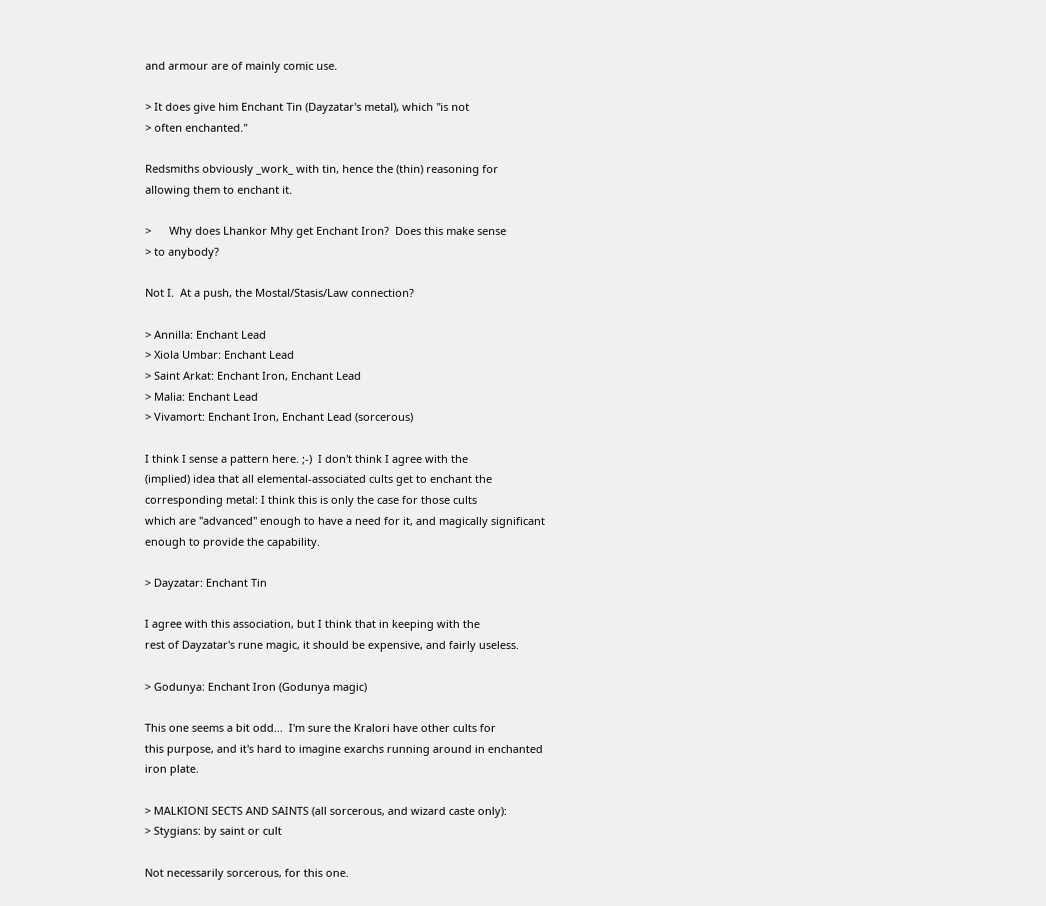and armour are of mainly comic use.

> It does give him Enchant Tin (Dayzatar's metal), which "is not
> often enchanted."

Redsmiths obviously _work_ with tin, hence the (thin) reasoning for
allowing them to enchant it.

>      Why does Lhankor Mhy get Enchant Iron?  Does this make sense
> to anybody?

Not I.  At a push, the Mostal/Stasis/Law connection?

> Annilla: Enchant Lead
> Xiola Umbar: Enchant Lead
> Saint Arkat: Enchant Iron, Enchant Lead
> Malia: Enchant Lead
> Vivamort: Enchant Iron, Enchant Lead (sorcerous)

I think I sense a pattern here. ;-)  I don't think I agree with the
(implied) idea that all elemental-associated cults get to enchant the
corresponding metal: I think this is only the case for those cults
which are "advanced" enough to have a need for it, and magically significant
enough to provide the capability.

> Dayzatar: Enchant Tin

I agree with this association, but I think that in keeping with the
rest of Dayzatar's rune magic, it should be expensive, and fairly useless.

> Godunya: Enchant Iron (Godunya magic)

This one seems a bit odd...  I'm sure the Kralori have other cults for
this purpose, and it's hard to imagine exarchs running around in enchanted
iron plate.

> MALKIONI SECTS AND SAINTS (all sorcerous, and wizard caste only):
> Stygians: by saint or cult

Not necessarily sorcerous, for this one.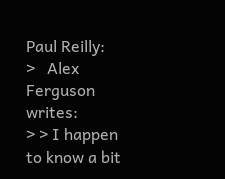Paul Reilly:
>   Alex Ferguson writes:
> > I happen to know a bit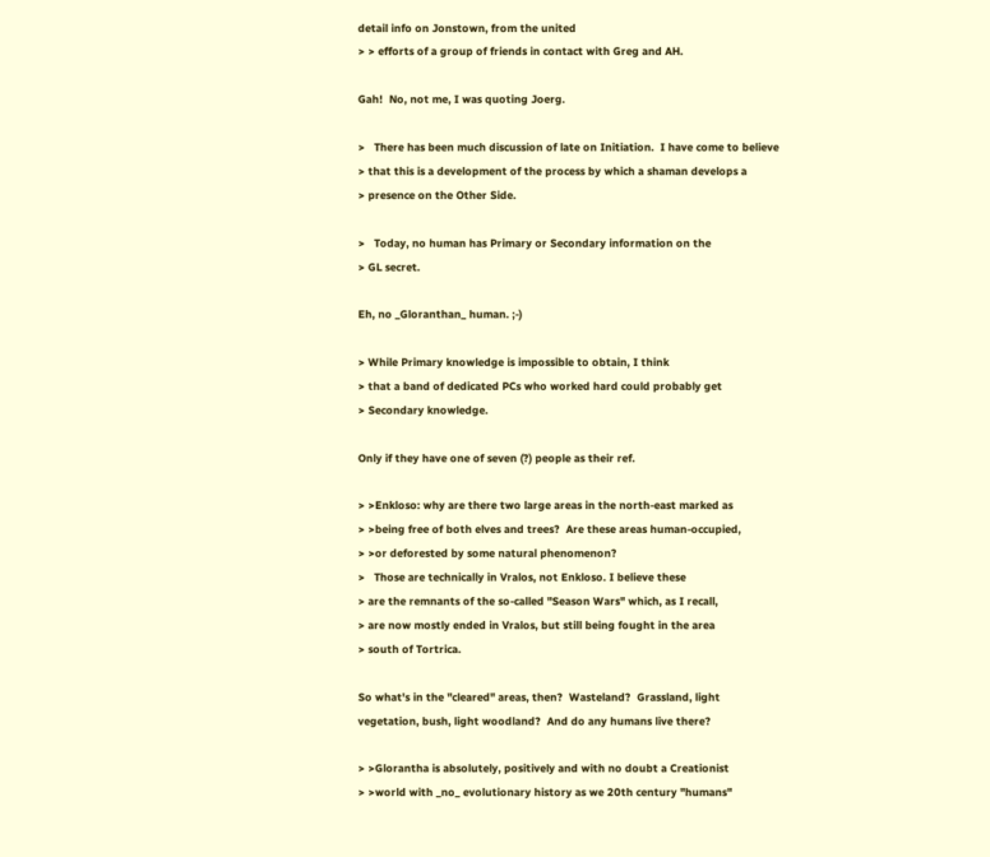detail info on Jonstown, from the united
> > efforts of a group of friends in contact with Greg and AH.

Gah!  No, not me, I was quoting Joerg.

>   There has been much discussion of late on Initiation.  I have come to believe
> that this is a development of the process by which a shaman develops a
> presence on the Other Side.

>   Today, no human has Primary or Secondary information on the
> GL secret.

Eh, no _Gloranthan_ human. ;-)

> While Primary knowledge is impossible to obtain, I think
> that a band of dedicated PCs who worked hard could probably get
> Secondary knowledge.

Only if they have one of seven (?) people as their ref.

> >Enkloso: why are there two large areas in the north-east marked as
> >being free of both elves and trees?  Are these areas human-occupied,
> >or deforested by some natural phenomenon?
>   Those are technically in Vralos, not Enkloso. I believe these
> are the remnants of the so-called "Season Wars" which, as I recall,
> are now mostly ended in Vralos, but still being fought in the area
> south of Tortrica.

So what's in the "cleared" areas, then?  Wasteland?  Grassland, light
vegetation, bush, light woodland?  And do any humans live there?

> >Glorantha is absolutely, positively and with no doubt a Creationist
> >world with _no_ evolutionary history as we 20th century "humans"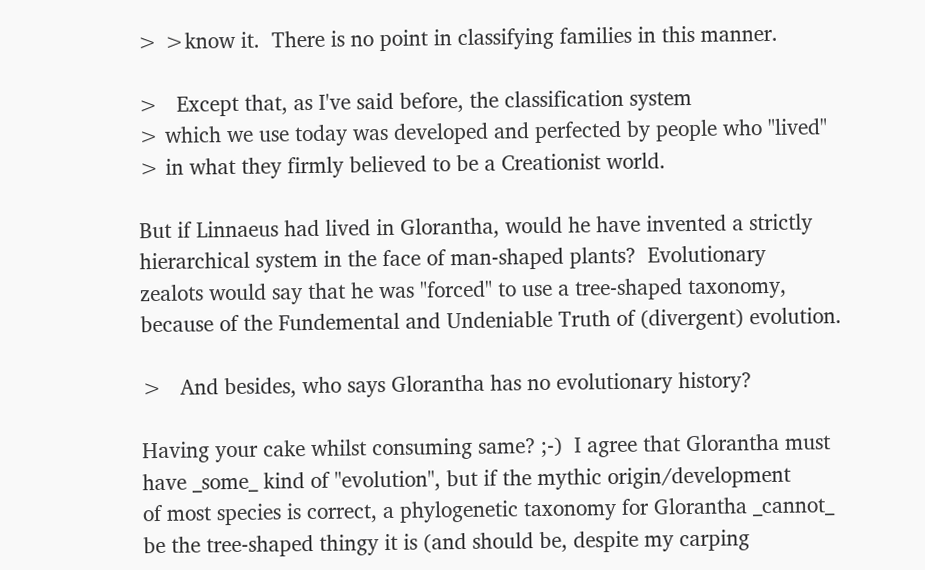> >know it.  There is no point in classifying families in this manner.

>   Except that, as I've said before, the classification system
> which we use today was developed and perfected by people who "lived"
> in what they firmly believed to be a Creationist world.

But if Linnaeus had lived in Glorantha, would he have invented a strictly
hierarchical system in the face of man-shaped plants?  Evolutionary
zealots would say that he was "forced" to use a tree-shaped taxonomy,
because of the Fundemental and Undeniable Truth of (divergent) evolution.

>   And besides, who says Glorantha has no evolutionary history?

Having your cake whilst consuming same? ;-)  I agree that Glorantha must
have _some_ kind of "evolution", but if the mythic origin/development
of most species is correct, a phylogenetic taxonomy for Glorantha _cannot_
be the tree-shaped thingy it is (and should be, despite my carping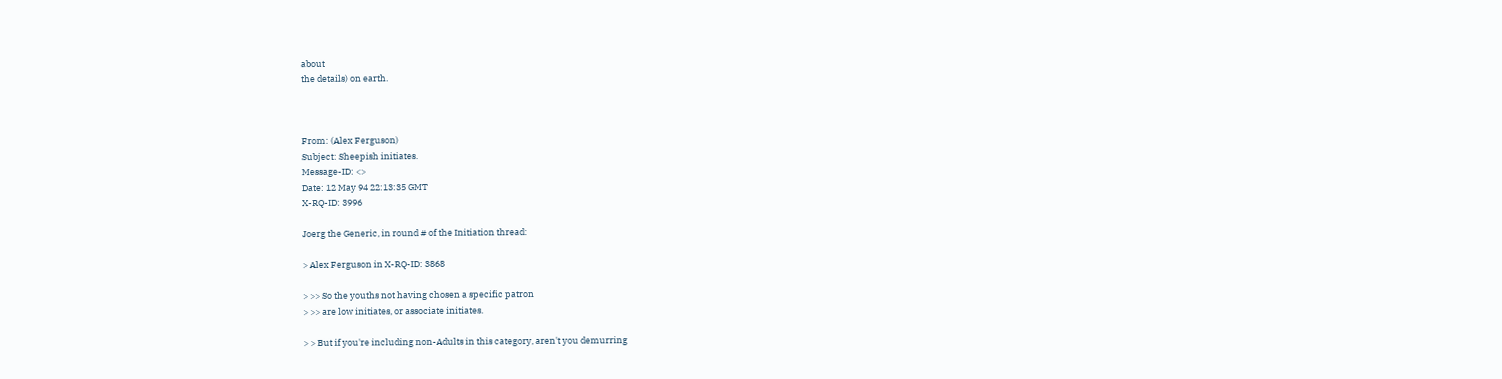about
the details) on earth.



From: (Alex Ferguson)
Subject: Sheepish initiates.
Message-ID: <>
Date: 12 May 94 22:13:35 GMT
X-RQ-ID: 3996

Joerg the Generic, in round # of the Initiation thread:

> Alex Ferguson in X-RQ-ID: 3868

> >> So the youths not having chosen a specific patron
> >> are low initiates, or associate initiates.

> > But if you're including non-Adults in this category, aren't you demurring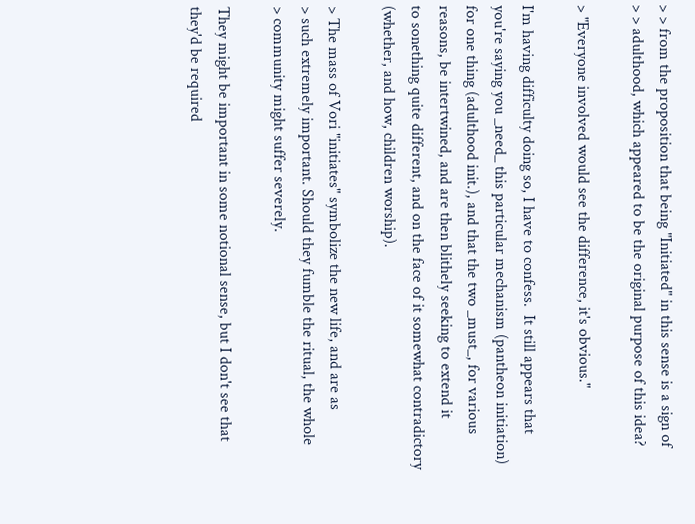> > from the proposition that being "Initiated" in this sense is a sign of
> > adulthood, which appeared to be the original purpose of this idea?

> "Everyone involved would see the difference, it's obvious."

I'm having difficulty doing so, I have to confess.  It still appears that
you're saying you _need_ this particular mechanism (pantheon initiation)
for one thing (adulthood init.), and that the two _must_, for various
reasons, be intertwined, and are then blithely seeking to extend it
to sonething quite different, and on the face of it somewhat contradictory
(whether, and how, children worship).

> The mass of Vori "initiates" symbolize the new life, and are as
> such extremely important. Should they fumble the ritual, the whole
> community might suffer severely.

They might be important in some notional sense, but I don't see that
they'd be required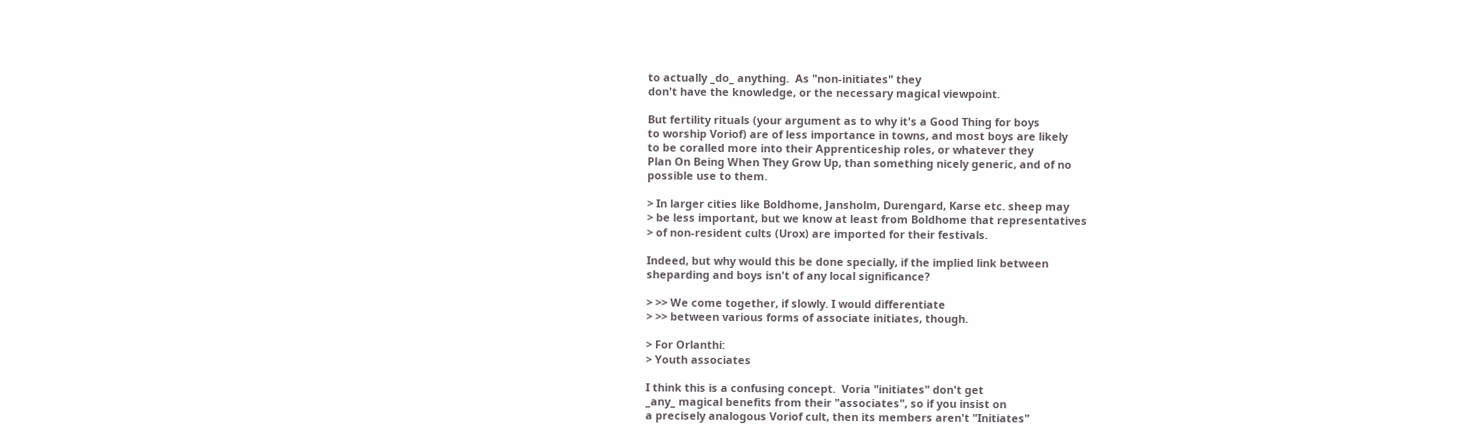to actually _do_ anything.  As "non-initiates" they
don't have the knowledge, or the necessary magical viewpoint.

But fertility rituals (your argument as to why it's a Good Thing for boys
to worship Voriof) are of less importance in towns, and most boys are likely
to be coralled more into their Apprenticeship roles, or whatever they
Plan On Being When They Grow Up, than something nicely generic, and of no
possible use to them.

> In larger cities like Boldhome, Jansholm, Durengard, Karse etc. sheep may
> be less important, but we know at least from Boldhome that representatives
> of non-resident cults (Urox) are imported for their festivals.

Indeed, but why would this be done specially, if the implied link between
sheparding and boys isn't of any local significance?

> >> We come together, if slowly. I would differentiate
> >> between various forms of associate initiates, though.

> For Orlanthi:
> Youth associates

I think this is a confusing concept.  Voria "initiates" don't get
_any_ magical benefits from their "associates", so if you insist on
a precisely analogous Voriof cult, then its members aren't "Initiates"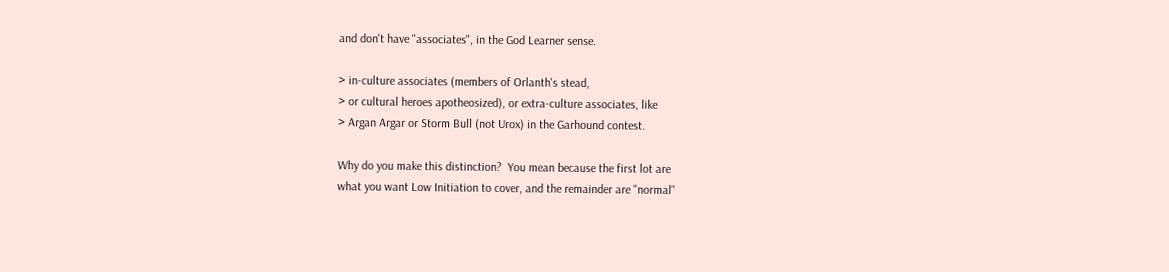and don't have "associates", in the God Learner sense.

> in-culture associates (members of Orlanth's stead,
> or cultural heroes apotheosized), or extra-culture associates, like
> Argan Argar or Storm Bull (not Urox) in the Garhound contest.

Why do you make this distinction?  You mean because the first lot are
what you want Low Initiation to cover, and the remainder are "normal"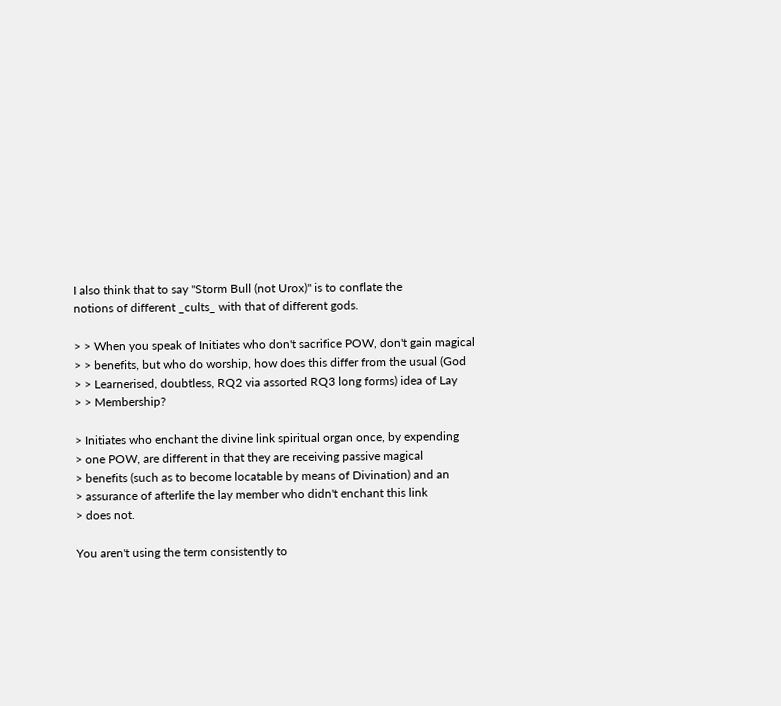I also think that to say "Storm Bull (not Urox)" is to conflate the
notions of different _cults_ with that of different gods.

> > When you speak of Initiates who don't sacrifice POW, don't gain magical
> > benefits, but who do worship, how does this differ from the usual (God
> > Learnerised, doubtless, RQ2 via assorted RQ3 long forms) idea of Lay
> > Membership?

> Initiates who enchant the divine link spiritual organ once, by expending
> one POW, are different in that they are receiving passive magical
> benefits (such as to become locatable by means of Divination) and an
> assurance of afterlife the lay member who didn't enchant this link
> does not.

You aren't using the term consistently to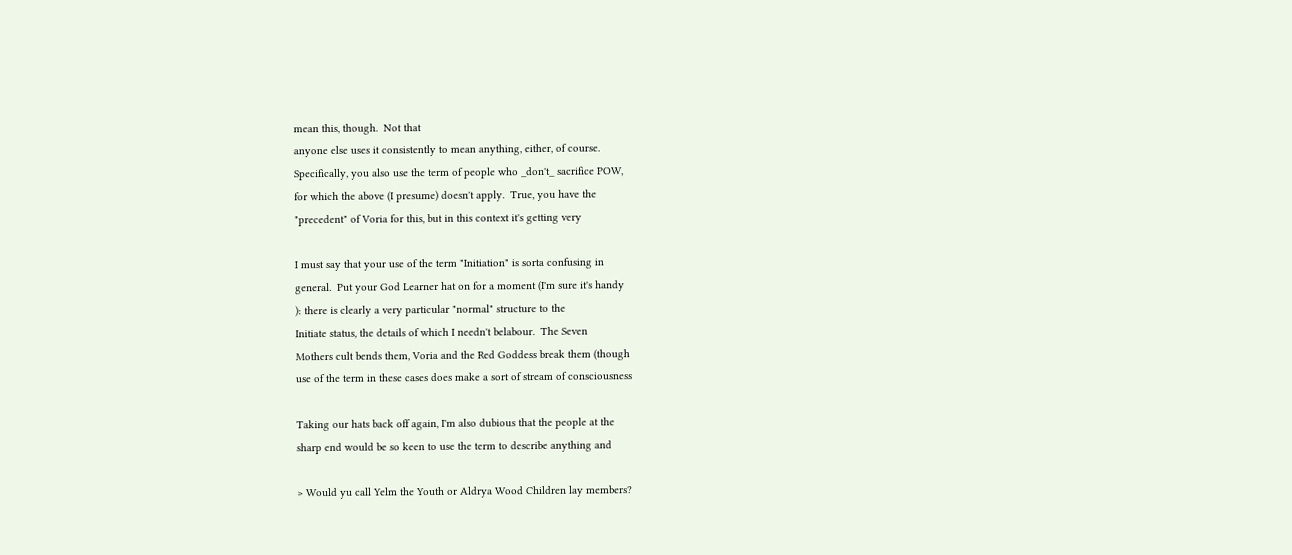mean this, though.  Not that
anyone else uses it consistently to mean anything, either, of course.
Specifically, you also use the term of people who _don't_ sacrifice POW,
for which the above (I presume) doesn't apply.  True, you have the
"precedent" of Voria for this, but in this context it's getting very

I must say that your use of the term "Initiation" is sorta confusing in
general.  Put your God Learner hat on for a moment (I'm sure it's handy
): there is clearly a very particular "normal" structure to the
Initiate status, the details of which I needn't belabour.  The Seven
Mothers cult bends them, Voria and the Red Goddess break them (though
use of the term in these cases does make a sort of stream of consciousness

Taking our hats back off again, I'm also dubious that the people at the
sharp end would be so keen to use the term to describe anything and

> Would yu call Yelm the Youth or Aldrya Wood Children lay members?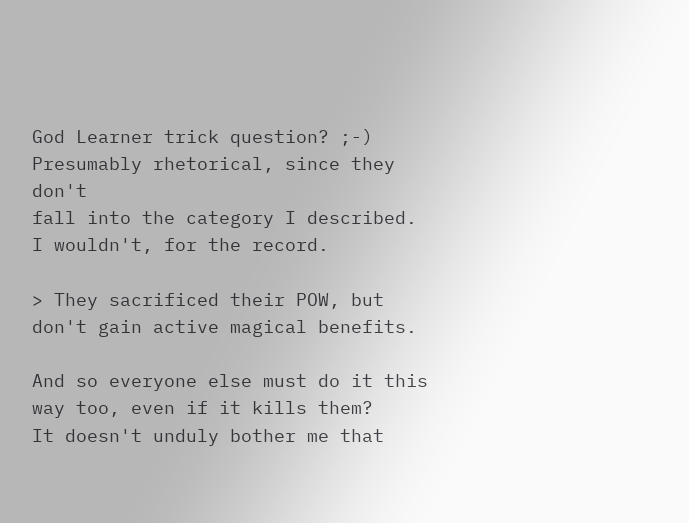God Learner trick question? ;-)  Presumably rhetorical, since they don't
fall into the category I described.  I wouldn't, for the record.

> They sacrificed their POW, but don't gain active magical benefits.

And so everyone else must do it this way too, even if it kills them?
It doesn't unduly bother me that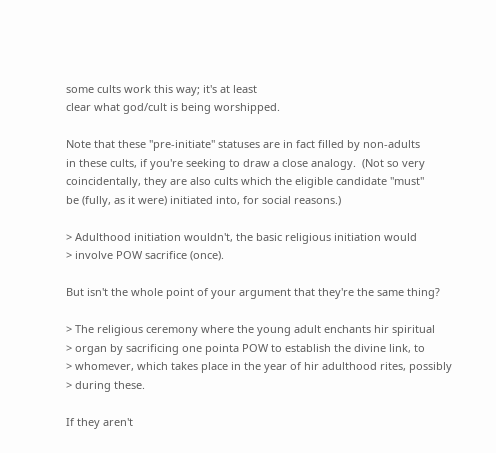some cults work this way; it's at least
clear what god/cult is being worshipped.

Note that these "pre-initiate" statuses are in fact filled by non-adults
in these cults, if you're seeking to draw a close analogy.  (Not so very
coincidentally, they are also cults which the eligible candidate "must"
be (fully, as it were) initiated into, for social reasons.)

> Adulthood initiation wouldn't, the basic religious initiation would
> involve POW sacrifice (once).

But isn't the whole point of your argument that they're the same thing?

> The religious ceremony where the young adult enchants hir spiritual
> organ by sacrificing one pointa POW to establish the divine link, to
> whomever, which takes place in the year of hir adulthood rites, possibly
> during these.

If they aren't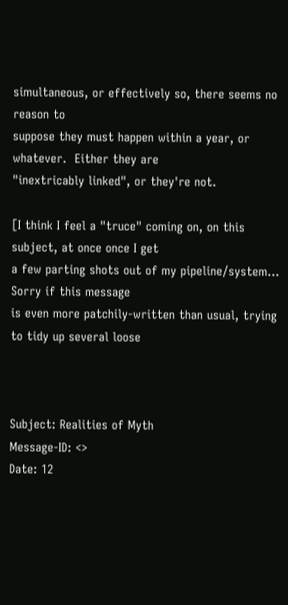simultaneous, or effectively so, there seems no reason to
suppose they must happen within a year, or whatever.  Either they are
"inextricably linked", or they're not.

[I think I feel a "truce" coming on, on this subject, at once once I get
a few parting shots out of my pipeline/system...  Sorry if this message
is even more patchily-written than usual, trying to tidy up several loose



Subject: Realities of Myth
Message-ID: <>
Date: 12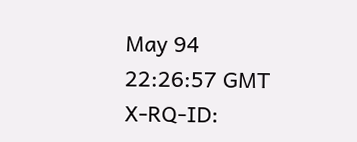May 94 22:26:57 GMT
X-RQ-ID: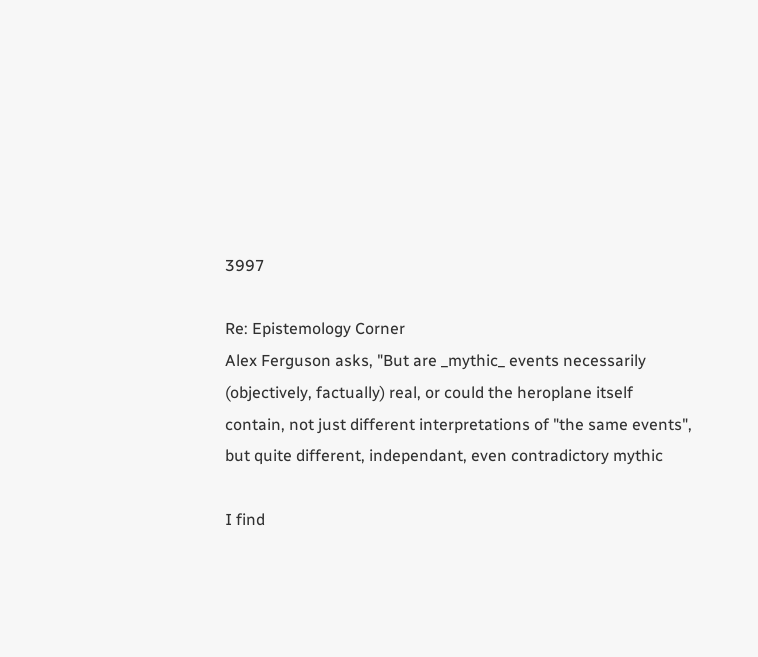3997

Re: Epistemology Corner
Alex Ferguson asks, "But are _mythic_ events necessarily
(objectively, factually) real, or could the heroplane itself
contain, not just different interpretations of "the same events",
but quite different, independant, even contradictory mythic

I find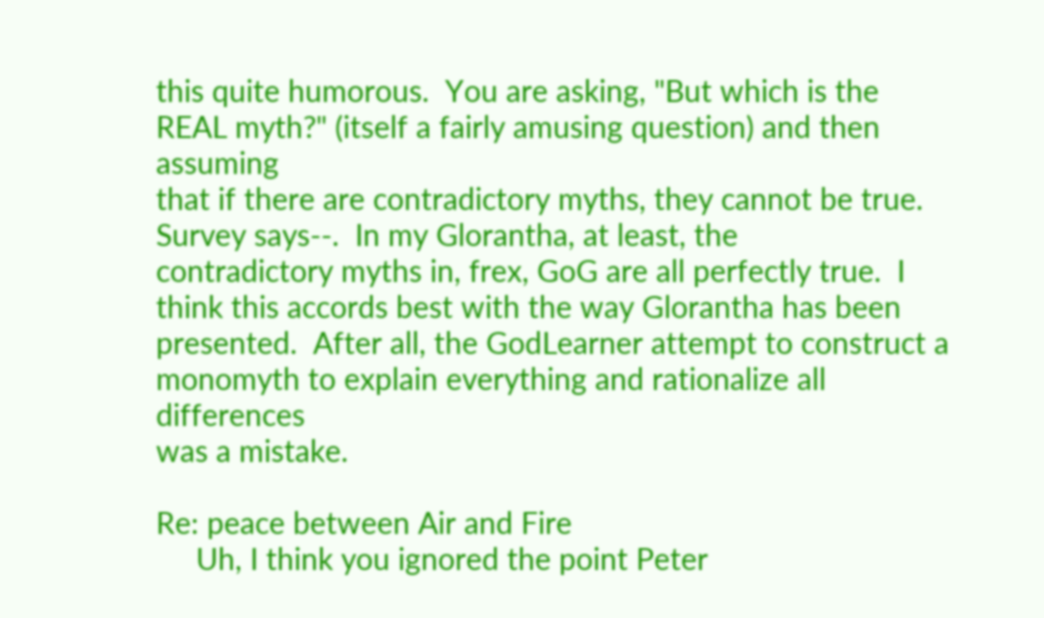this quite humorous.  You are asking, "But which is the
REAL myth?" (itself a fairly amusing question) and then assuming
that if there are contradictory myths, they cannot be true.
Survey says--.  In my Glorantha, at least, the
contradictory myths in, frex, GoG are all perfectly true.  I
think this accords best with the way Glorantha has been
presented.  After all, the GodLearner attempt to construct a
monomyth to explain everything and rationalize all differences
was a mistake.

Re: peace between Air and Fire
     Uh, I think you ignored the point Peter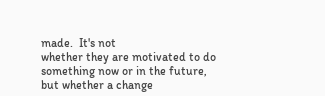made.  It's not
whether they are motivated to do something now or in the future,
but whether a change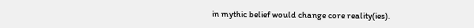in mythic belief would change core reality(ies).